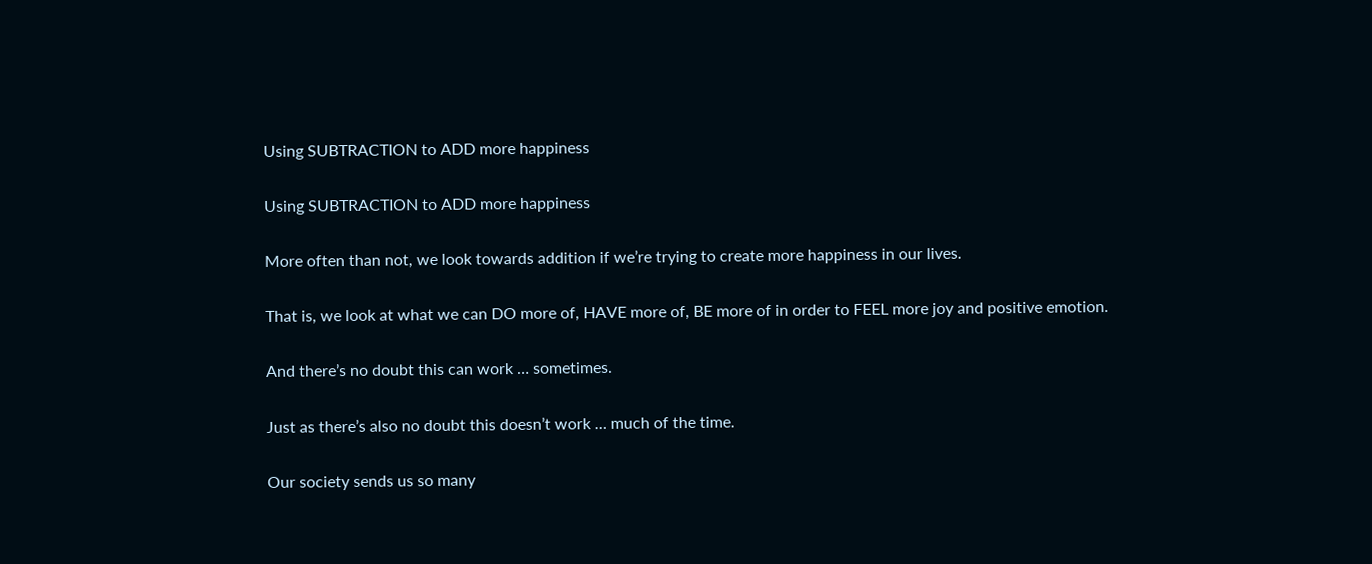Using SUBTRACTION to ADD more happiness

Using SUBTRACTION to ADD more happiness

More often than not, we look towards addition if we’re trying to create more happiness in our lives.

That is, we look at what we can DO more of, HAVE more of, BE more of in order to FEEL more joy and positive emotion.

And there’s no doubt this can work … sometimes.

Just as there’s also no doubt this doesn’t work … much of the time.

Our society sends us so many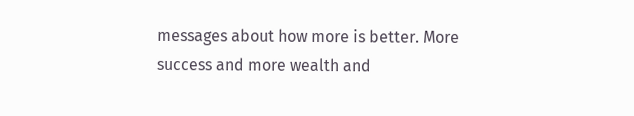messages about how more is better. More success and more wealth and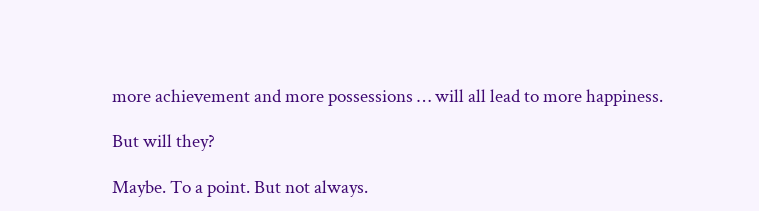more achievement and more possessions … will all lead to more happiness.

But will they?

Maybe. To a point. But not always.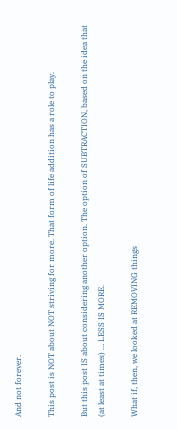And not forever.

This post is NOT about NOT striving for more. That form of life addition has a role to play.

But this post IS about considering another option. The option of SUBTRACTION, based on the idea that (at least at times) … LESS IS MORE.

What if, then, we looked at REMOVING things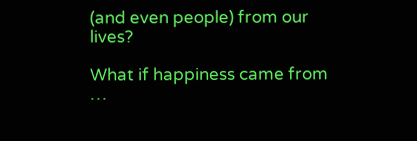(and even people) from our lives?

What if happiness came from …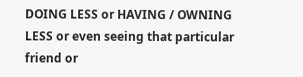DOING LESS or HAVING / OWNING LESS or even seeing that particular friend or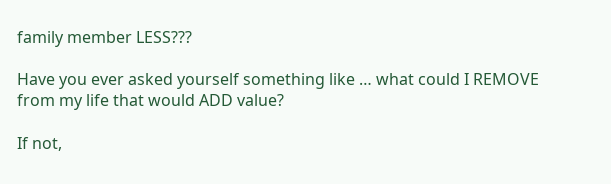family member LESS???

Have you ever asked yourself something like … what could I REMOVE from my life that would ADD value?

If not,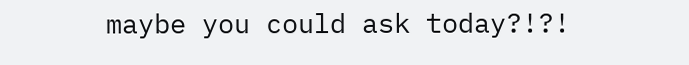maybe you could ask today?!?!